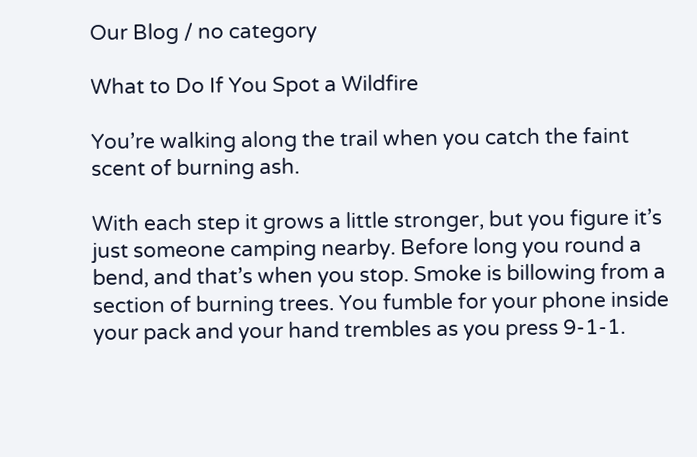Our Blog / no category

What to Do If You Spot a Wildfire

You’re walking along the trail when you catch the faint scent of burning ash.

With each step it grows a little stronger, but you figure it’s just someone camping nearby. Before long you round a bend, and that’s when you stop. Smoke is billowing from a section of burning trees. You fumble for your phone inside your pack and your hand trembles as you press 9-1-1.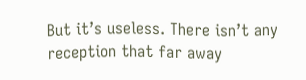But it’s useless. There isn’t any reception that far away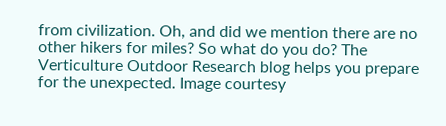from civilization. Oh, and did we mention there are no other hikers for miles? So what do you do? The Verticulture Outdoor Research blog helps you prepare for the unexpected. Image courtesy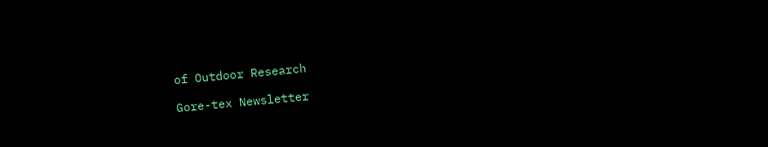of Outdoor Research

Gore-tex Newsletter